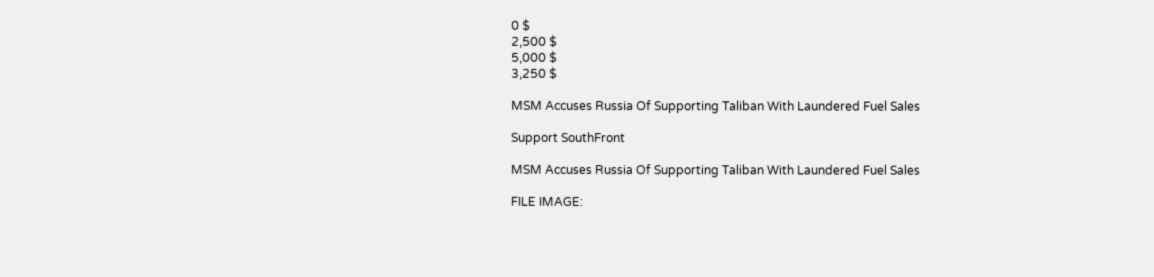0 $
2,500 $
5,000 $
3,250 $

MSM Accuses Russia Of Supporting Taliban With Laundered Fuel Sales

Support SouthFront

MSM Accuses Russia Of Supporting Taliban With Laundered Fuel Sales

FILE IMAGE: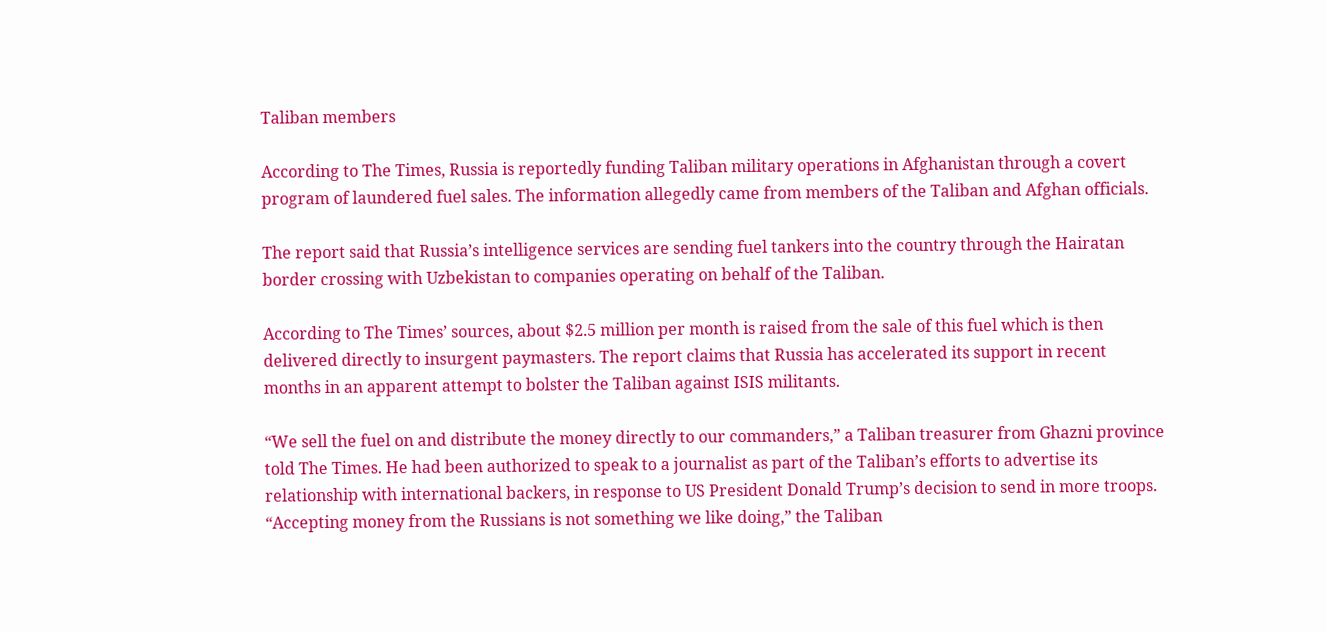Taliban members

According to The Times, Russia is reportedly funding Taliban military operations in Afghanistan through a covert program of laundered fuel sales. The information allegedly came from members of the Taliban and Afghan officials.

The report said that Russia’s intelligence services are sending fuel tankers into the country through the Hairatan border crossing with Uzbekistan to companies operating on behalf of the Taliban.

According to The Times’ sources, about $2.5 million per month is raised from the sale of this fuel which is then delivered directly to insurgent paymasters. The report claims that Russia has accelerated its support in recent months in an apparent attempt to bolster the Taliban against ISIS militants.

“We sell the fuel on and distribute the money directly to our commanders,” a Taliban treasurer from Ghazni province told The Times. He had been authorized to speak to a journalist as part of the Taliban’s efforts to advertise its relationship with international backers, in response to US President Donald Trump’s decision to send in more troops. “Accepting money from the Russians is not something we like doing,” the Taliban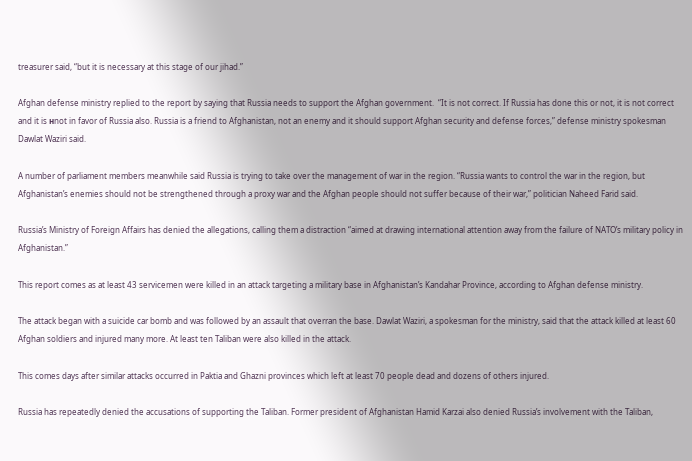treasurer said, “but it is necessary at this stage of our jihad.”

Afghan defense ministry replied to the report by saying that Russia needs to support the Afghan government.  “It is not correct. If Russia has done this or not, it is not correct and it is нnot in favor of Russia also. Russia is a friend to Afghanistan, not an enemy and it should support Afghan security and defense forces,” defense ministry spokesman Dawlat Waziri said.

A number of parliament members meanwhile said Russia is trying to take over the management of war in the region. “Russia wants to control the war in the region, but Afghanistan’s enemies should not be strengthened through a proxy war and the Afghan people should not suffer because of their war,” politician Naheed Farid said.

Russia’s Ministry of Foreign Affairs has denied the allegations, calling them a distraction “aimed at drawing international attention away from the failure of NATO’s military policy in Afghanistan.”

This report comes as at least 43 servicemen were killed in an attack targeting a military base in Afghanistan’s Kandahar Province, according to Afghan defense ministry.

The attack began with a suicide car bomb and was followed by an assault that overran the base. Dawlat Waziri, a spokesman for the ministry, said that the attack killed at least 60 Afghan soldiers and injured many more. At least ten Taliban were also killed in the attack.

This comes days after similar attacks occurred in Paktia and Ghazni provinces which left at least 70 people dead and dozens of others injured.

Russia has repeatedly denied the accusations of supporting the Taliban. Former president of Afghanistan Hamid Karzai also denied Russia’s involvement with the Taliban,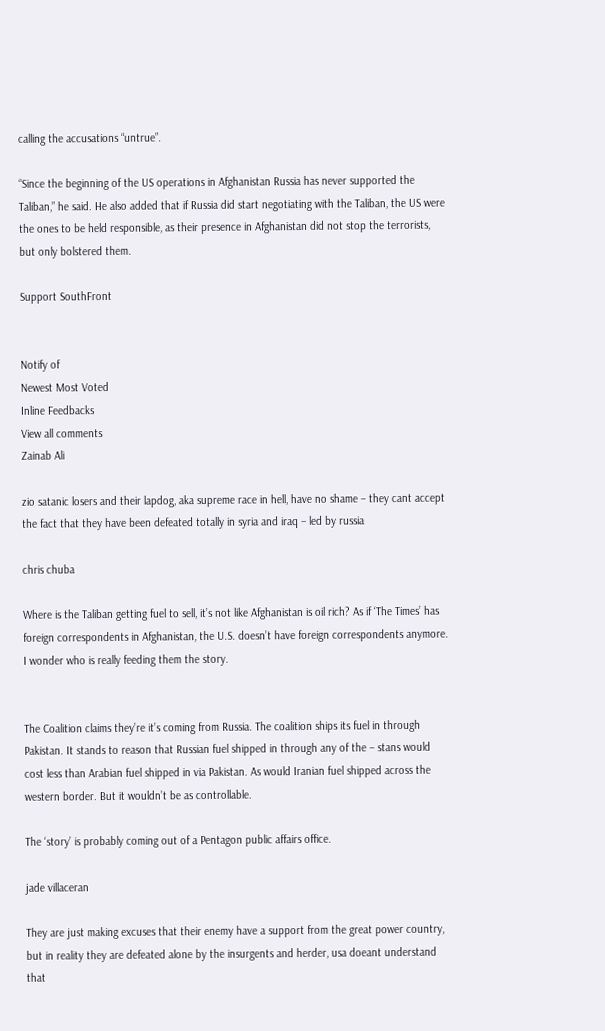calling the accusations “untrue”.

“Since the beginning of the US operations in Afghanistan Russia has never supported the Taliban,” he said. He also added that if Russia did start negotiating with the Taliban, the US were the ones to be held responsible, as their presence in Afghanistan did not stop the terrorists, but only bolstered them.

Support SouthFront


Notify of
Newest Most Voted
Inline Feedbacks
View all comments
Zainab Ali

zio satanic losers and their lapdog, aka supreme race in hell, have no shame – they cant accept the fact that they have been defeated totally in syria and iraq – led by russia

chris chuba

Where is the Taliban getting fuel to sell, it’s not like Afghanistan is oil rich? As if ‘The Times’ has foreign correspondents in Afghanistan, the U.S. doesn’t have foreign correspondents anymore. I wonder who is really feeding them the story.


The Coalition claims they’re it’s coming from Russia. The coalition ships its fuel in through Pakistan. It stands to reason that Russian fuel shipped in through any of the – stans would cost less than Arabian fuel shipped in via Pakistan. As would Iranian fuel shipped across the western border. But it wouldn’t be as controllable.

The ‘story’ is probably coming out of a Pentagon public affairs office.

jade villaceran

They are just making excuses that their enemy have a support from the great power country, but in reality they are defeated alone by the insurgents and herder, usa doeant understand that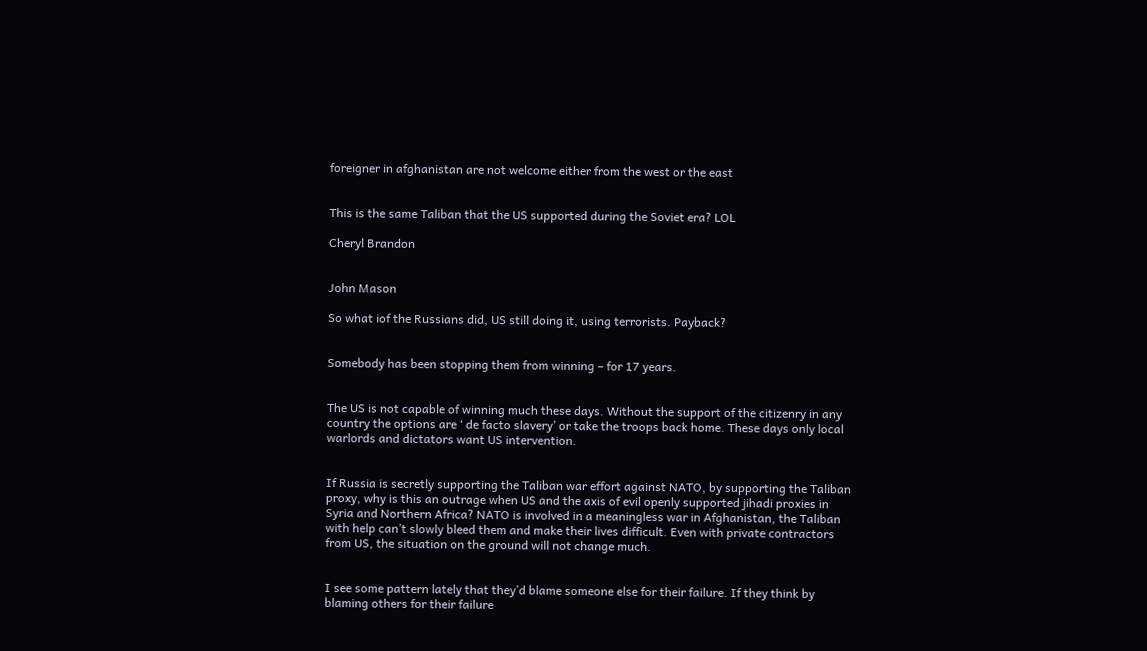foreigner in afghanistan are not welcome either from the west or the east


This is the same Taliban that the US supported during the Soviet era? LOL

Cheryl Brandon


John Mason

So what iof the Russians did, US still doing it, using terrorists. Payback?


Somebody has been stopping them from winning – for 17 years.


The US is not capable of winning much these days. Without the support of the citizenry in any country the options are ‘ de facto slavery’ or take the troops back home. These days only local warlords and dictators want US intervention.


If Russia is secretly supporting the Taliban war effort against NATO, by supporting the Taliban proxy, why is this an outrage when US and the axis of evil openly supported jihadi proxies in Syria and Northern Africa? NATO is involved in a meaningless war in Afghanistan, the Taliban with help can’t slowly bleed them and make their lives difficult. Even with private contractors from US, the situation on the ground will not change much.


I see some pattern lately that they’d blame someone else for their failure. If they think by blaming others for their failure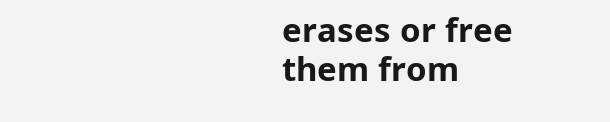erases or free them from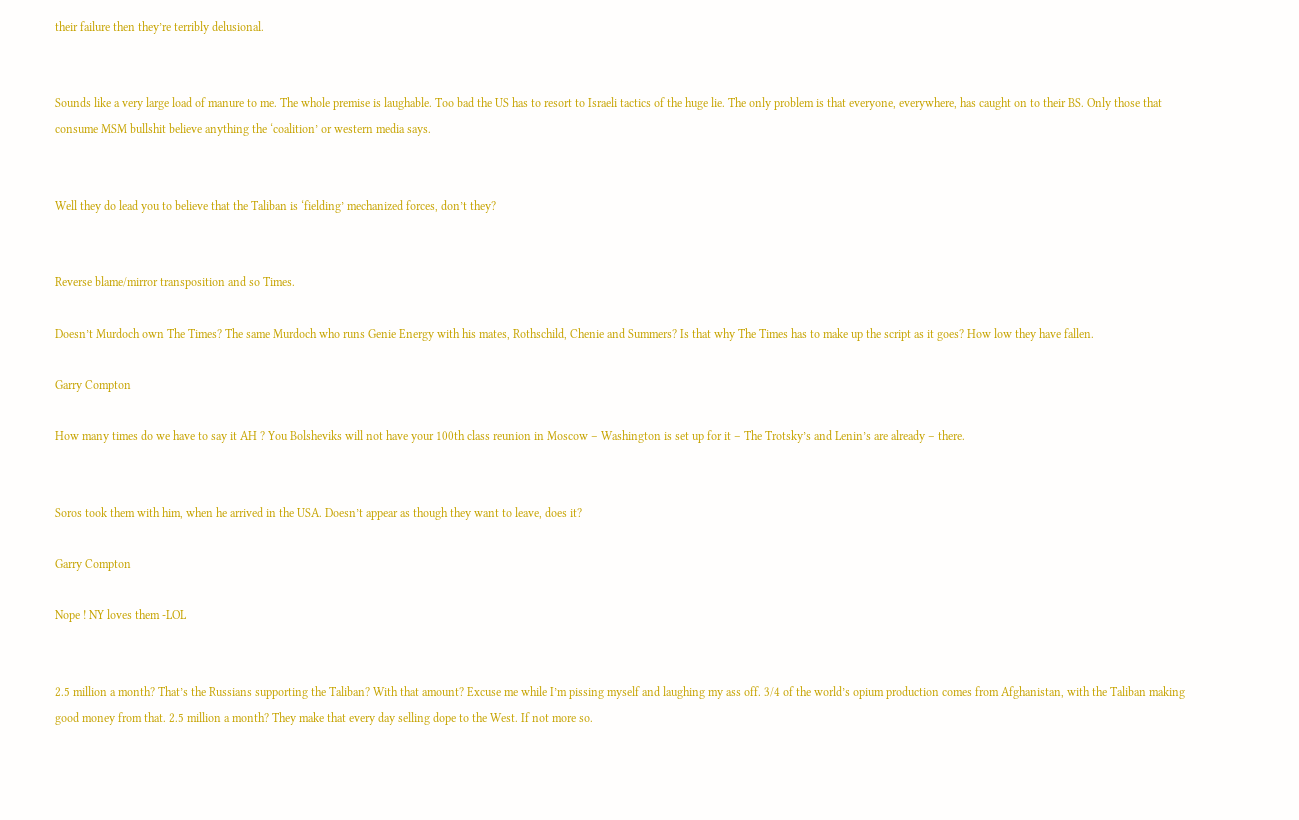their failure then they’re terribly delusional.


Sounds like a very large load of manure to me. The whole premise is laughable. Too bad the US has to resort to Israeli tactics of the huge lie. The only problem is that everyone, everywhere, has caught on to their BS. Only those that consume MSM bullshit believe anything the ‘coalition’ or western media says.


Well they do lead you to believe that the Taliban is ‘fielding’ mechanized forces, don’t they?


Reverse blame/mirror transposition and so Times.

Doesn’t Murdoch own The Times? The same Murdoch who runs Genie Energy with his mates, Rothschild, Chenie and Summers? Is that why The Times has to make up the script as it goes? How low they have fallen.

Garry Compton

How many times do we have to say it AH ? You Bolsheviks will not have your 100th class reunion in Moscow – Washington is set up for it – The Trotsky’s and Lenin’s are already – there.


Soros took them with him, when he arrived in the USA. Doesn’t appear as though they want to leave, does it?

Garry Compton

Nope ! NY loves them -LOL


2.5 million a month? That’s the Russians supporting the Taliban? With that amount? Excuse me while I’m pissing myself and laughing my ass off. 3/4 of the world’s opium production comes from Afghanistan, with the Taliban making good money from that. 2.5 million a month? They make that every day selling dope to the West. If not more so.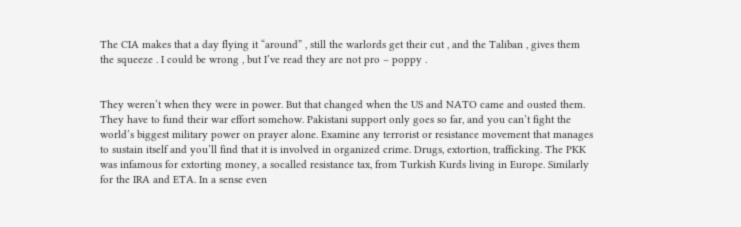The CIA makes that a day flying it “around” , still the warlords get their cut , and the Taliban , gives them the squeeze . I could be wrong , but I’ve read they are not pro – poppy .


They weren’t when they were in power. But that changed when the US and NATO came and ousted them. They have to fund their war effort somehow. Pakistani support only goes so far, and you can’t fight the world’s biggest military power on prayer alone. Examine any terrorist or resistance movement that manages to sustain itself and you’ll find that it is involved in organized crime. Drugs, extortion, trafficking. The PKK was infamous for extorting money, a socalled resistance tax, from Turkish Kurds living in Europe. Similarly for the IRA and ETA. In a sense even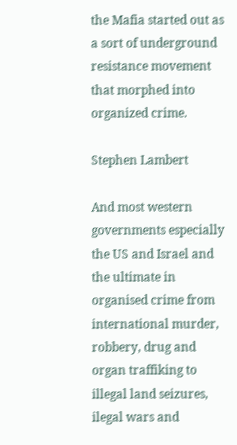the Mafia started out as a sort of underground resistance movement that morphed into organized crime.

Stephen Lambert

And most western governments especially the US and Israel and the ultimate in organised crime from international murder, robbery, drug and organ traffiking to illegal land seizures, ilegal wars and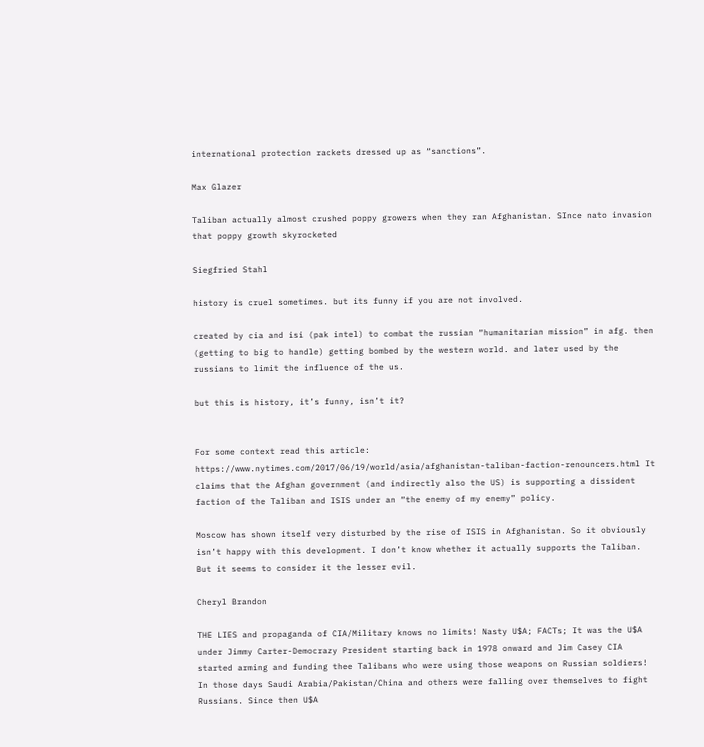international protection rackets dressed up as “sanctions”.

Max Glazer

Taliban actually almost crushed poppy growers when they ran Afghanistan. SInce nato invasion that poppy growth skyrocketed

Siegfried Stahl

history is cruel sometimes. but its funny if you are not involved.

created by cia and isi (pak intel) to combat the russian “humanitarian mission” in afg. then (getting to big to handle) getting bombed by the western world. and later used by the russians to limit the influence of the us.

but this is history, it’s funny, isn’t it?


For some context read this article: https://www.nytimes.com/2017/06/19/world/asia/afghanistan-taliban-faction-renouncers.html It claims that the Afghan government (and indirectly also the US) is supporting a dissident faction of the Taliban and ISIS under an “the enemy of my enemy” policy.

Moscow has shown itself very disturbed by the rise of ISIS in Afghanistan. So it obviously isn’t happy with this development. I don’t know whether it actually supports the Taliban. But it seems to consider it the lesser evil.

Cheryl Brandon

THE LIES and propaganda of CIA/Military knows no limits! Nasty U$A; FACTs; It was the U$A under Jimmy Carter-Democrazy President starting back in 1978 onward and Jim Casey CIA started arming and funding thee Talibans who were using those weapons on Russian soldiers! In those days Saudi Arabia/Pakistan/China and others were falling over themselves to fight Russians. Since then U$A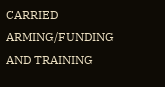CARRIED ARMING/FUNDING AND TRAINING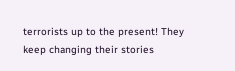terrorists up to the present! They keep changing their stories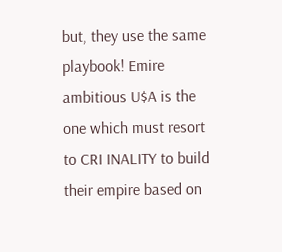but, they use the same playbook! Emire ambitious U$A is the one which must resort to CRI INALITY to build their empire based on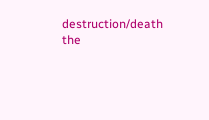destruction/death the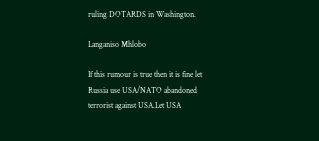ruling DOTARDS in Washington.

Langaniso Mhlobo

If this rumour is true then it is fine let Russia use USA/NATO abandoned terrorist against USA.Let USA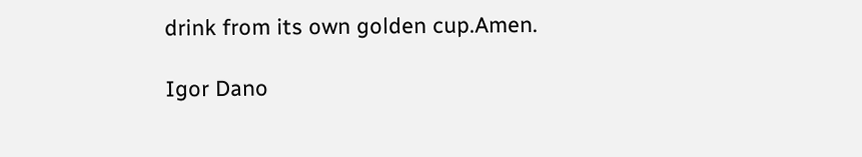drink from its own golden cup.Amen.

Igor Dano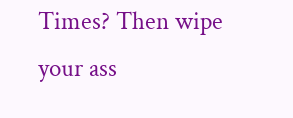Times? Then wipe your ass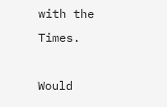with the Times.

Would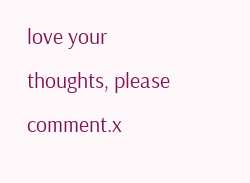love your thoughts, please comment.x